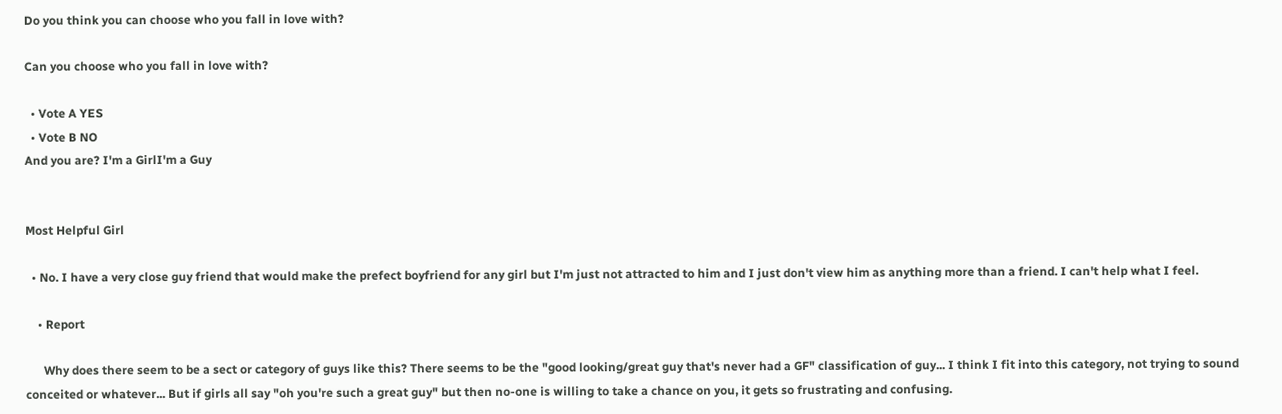Do you think you can choose who you fall in love with?

Can you choose who you fall in love with?

  • Vote A YES
  • Vote B NO
And you are? I'm a GirlI'm a Guy


Most Helpful Girl

  • No. I have a very close guy friend that would make the prefect boyfriend for any girl but I'm just not attracted to him and I just don't view him as anything more than a friend. I can't help what I feel.

    • Report

      Why does there seem to be a sect or category of guys like this? There seems to be the "good looking/great guy that's never had a GF" classification of guy... I think I fit into this category, not trying to sound conceited or whatever... But if girls all say "oh you're such a great guy" but then no-one is willing to take a chance on you, it gets so frustrating and confusing.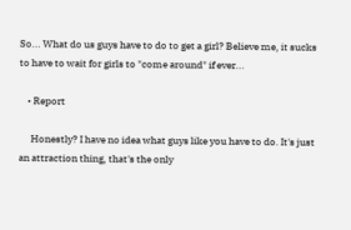So... What do us guys have to do to get a girl? Believe me, it sucks to have to wait for girls to "come around" if ever...

    • Report

      Honestly? I have no idea what guys like you have to do. It's just an attraction thing, that's the only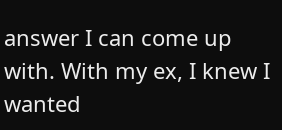answer I can come up with. With my ex, I knew I wanted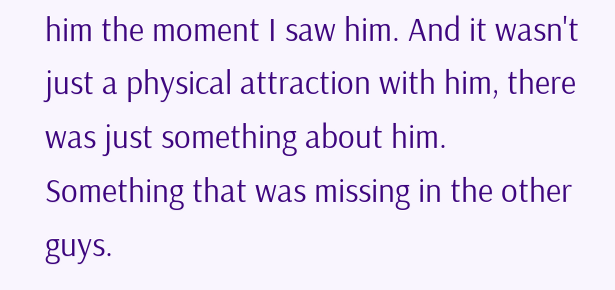him the moment I saw him. And it wasn't just a physical attraction with him, there was just something about him. Something that was missing in the other guys.